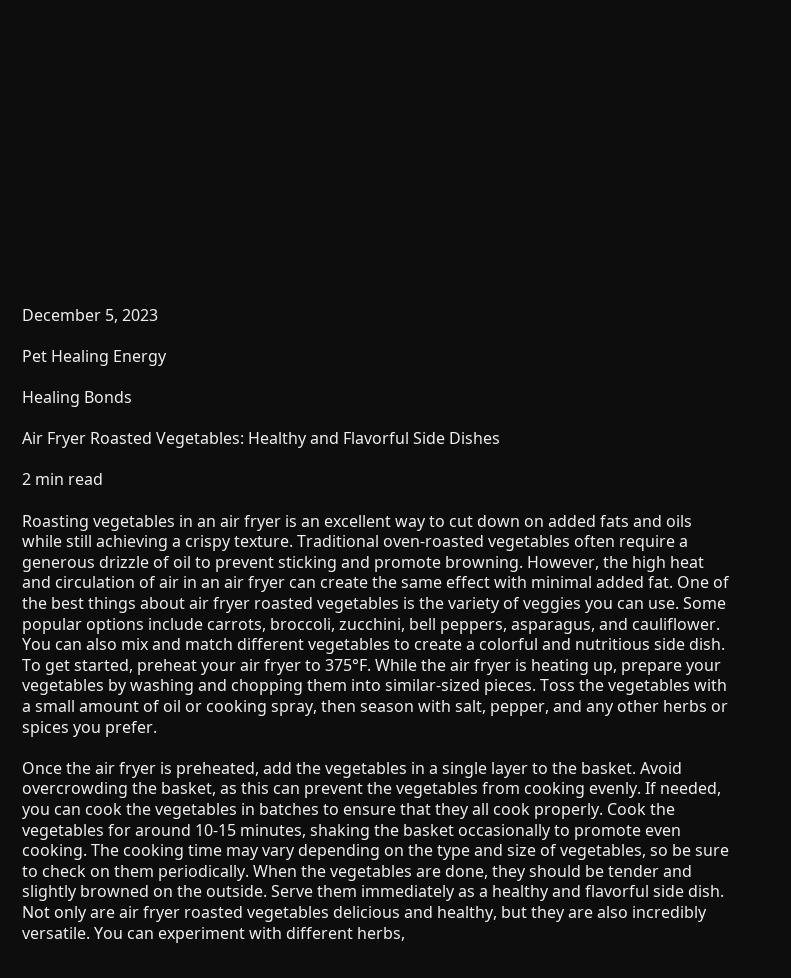December 5, 2023

Pet Healing Energy

Healing Bonds

Air Fryer Roasted Vegetables: Healthy and Flavorful Side Dishes

2 min read

Roasting vegetables in an air fryer is an excellent way to cut down on added fats and oils while still achieving a crispy texture. Traditional oven-roasted vegetables often require a generous drizzle of oil to prevent sticking and promote browning. However, the high heat and circulation of air in an air fryer can create the same effect with minimal added fat. One of the best things about air fryer roasted vegetables is the variety of veggies you can use. Some popular options include carrots, broccoli, zucchini, bell peppers, asparagus, and cauliflower. You can also mix and match different vegetables to create a colorful and nutritious side dish. To get started, preheat your air fryer to 375°F. While the air fryer is heating up, prepare your vegetables by washing and chopping them into similar-sized pieces. Toss the vegetables with a small amount of oil or cooking spray, then season with salt, pepper, and any other herbs or spices you prefer.

Once the air fryer is preheated, add the vegetables in a single layer to the basket. Avoid overcrowding the basket, as this can prevent the vegetables from cooking evenly. If needed, you can cook the vegetables in batches to ensure that they all cook properly. Cook the vegetables for around 10-15 minutes, shaking the basket occasionally to promote even cooking. The cooking time may vary depending on the type and size of vegetables, so be sure to check on them periodically. When the vegetables are done, they should be tender and slightly browned on the outside. Serve them immediately as a healthy and flavorful side dish. Not only are air fryer roasted vegetables delicious and healthy, but they are also incredibly versatile. You can experiment with different herbs,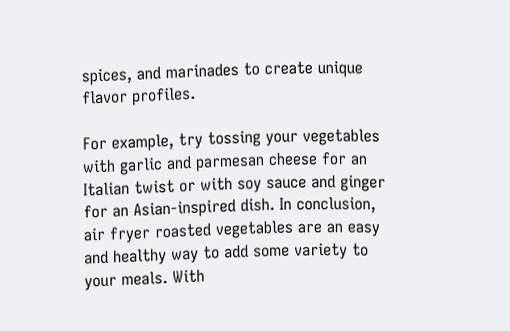spices, and marinades to create unique flavor profiles.

For example, try tossing your vegetables with garlic and parmesan cheese for an Italian twist or with soy sauce and ginger for an Asian-inspired dish. In conclusion, air fryer roasted vegetables are an easy and healthy way to add some variety to your meals. With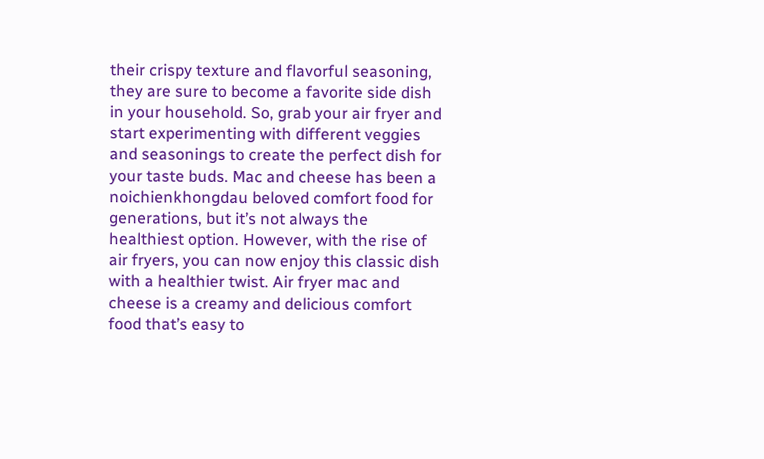their crispy texture and flavorful seasoning, they are sure to become a favorite side dish in your household. So, grab your air fryer and start experimenting with different veggies and seasonings to create the perfect dish for your taste buds. Mac and cheese has been a noichienkhongdau beloved comfort food for generations, but it’s not always the healthiest option. However, with the rise of air fryers, you can now enjoy this classic dish with a healthier twist. Air fryer mac and cheese is a creamy and delicious comfort food that’s easy to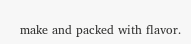make and packed with flavor.